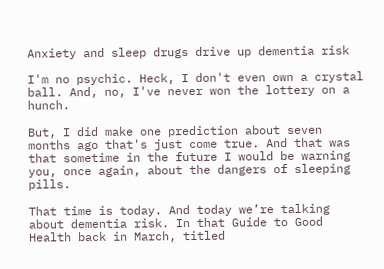Anxiety and sleep drugs drive up dementia risk

I'm no psychic. Heck, I don't even own a crystal ball. And, no, I've never won the lottery on a hunch.

But, I did make one prediction about seven months ago that's just come true. And that was that sometime in the future I would be warning you, once again, about the dangers of sleeping pills.

That time is today. And today we’re talking about dementia risk. In that Guide to Good Health back in March, titled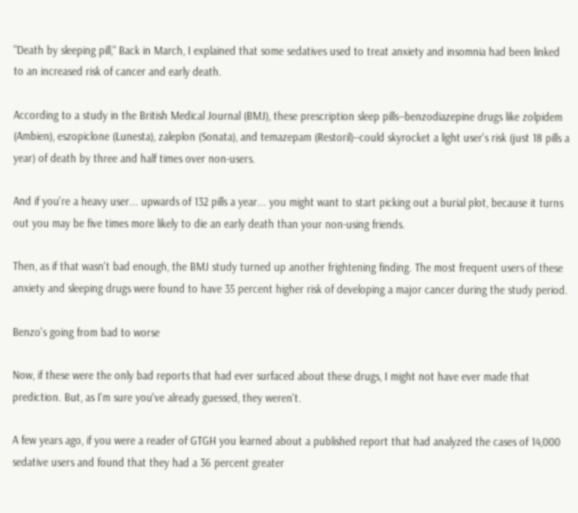"Death by sleeping pill," Back in March, I explained that some sedatives used to treat anxiety and insomnia had been linked to an increased risk of cancer and early death.

According to a study in the British Medical Journal (BMJ), these prescription sleep pills--benzodiazepine drugs like zolpidem (Ambien), eszopiclone (Lunesta), zaleplon (Sonata), and temazepam (Restoril)--could skyrocket a light user's risk (just 18 pills a year) of death by three and half times over non-users.

And if you're a heavy user... upwards of 132 pills a year... you might want to start picking out a burial plot, because it turns out you may be five times more likely to die an early death than your non-using friends.

Then, as if that wasn't bad enough, the BMJ study turned up another frightening finding. The most frequent users of these anxiety and sleeping drugs were found to have 35 percent higher risk of developing a major cancer during the study period.

Benzo's going from bad to worse

Now, if these were the only bad reports that had ever surfaced about these drugs, I might not have ever made that prediction. But, as I'm sure you've already guessed, they weren't.

A few years ago, if you were a reader of GTGH you learned about a published report that had analyzed the cases of 14,000 sedative users and found that they had a 36 percent greater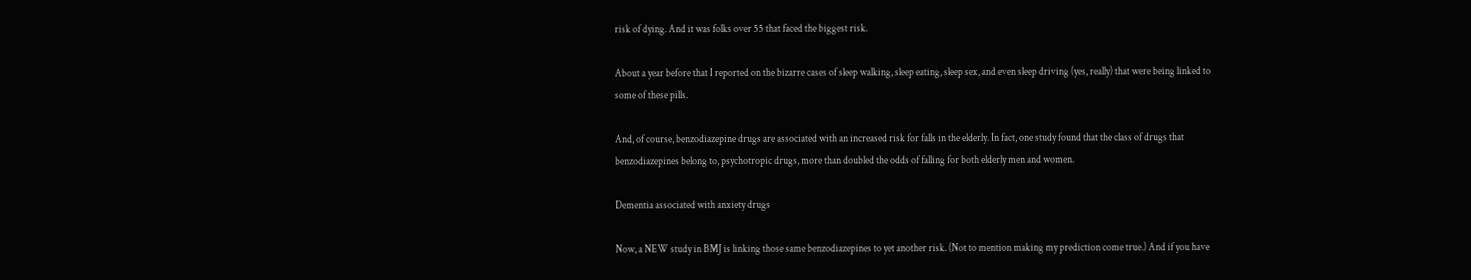risk of dying. And it was folks over 55 that faced the biggest risk.

About a year before that I reported on the bizarre cases of sleep walking, sleep eating, sleep sex, and even sleep driving (yes, really) that were being linked to some of these pills.

And, of course, benzodiazepine drugs are associated with an increased risk for falls in the elderly. In fact, one study found that the class of drugs that benzodiazepines belong to, psychotropic drugs, more than doubled the odds of falling for both elderly men and women.

Dementia associated with anxiety drugs

Now, a NEW study in BMJ is linking those same benzodiazepines to yet another risk. (Not to mention making my prediction come true.) And if you have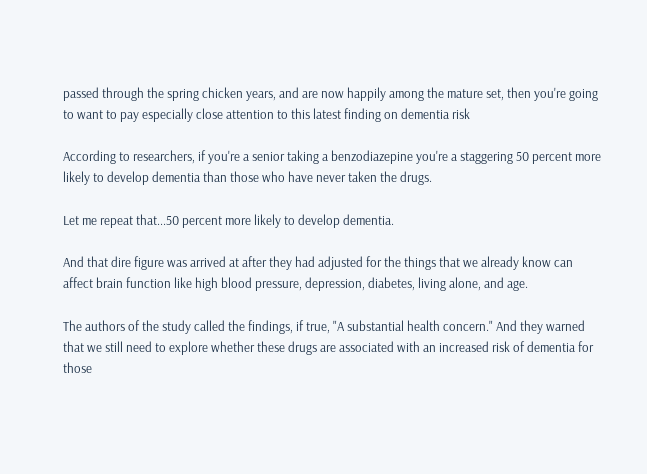passed through the spring chicken years, and are now happily among the mature set, then you're going to want to pay especially close attention to this latest finding on dementia risk

According to researchers, if you're a senior taking a benzodiazepine you're a staggering 50 percent more likely to develop dementia than those who have never taken the drugs.

Let me repeat that...50 percent more likely to develop dementia.

And that dire figure was arrived at after they had adjusted for the things that we already know can affect brain function like high blood pressure, depression, diabetes, living alone, and age.

The authors of the study called the findings, if true, "A substantial health concern." And they warned that we still need to explore whether these drugs are associated with an increased risk of dementia for those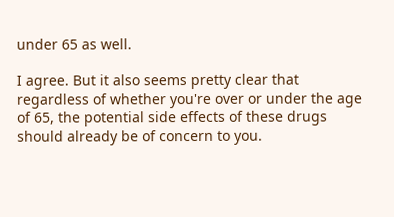under 65 as well.

I agree. But it also seems pretty clear that regardless of whether you're over or under the age of 65, the potential side effects of these drugs should already be of concern to you.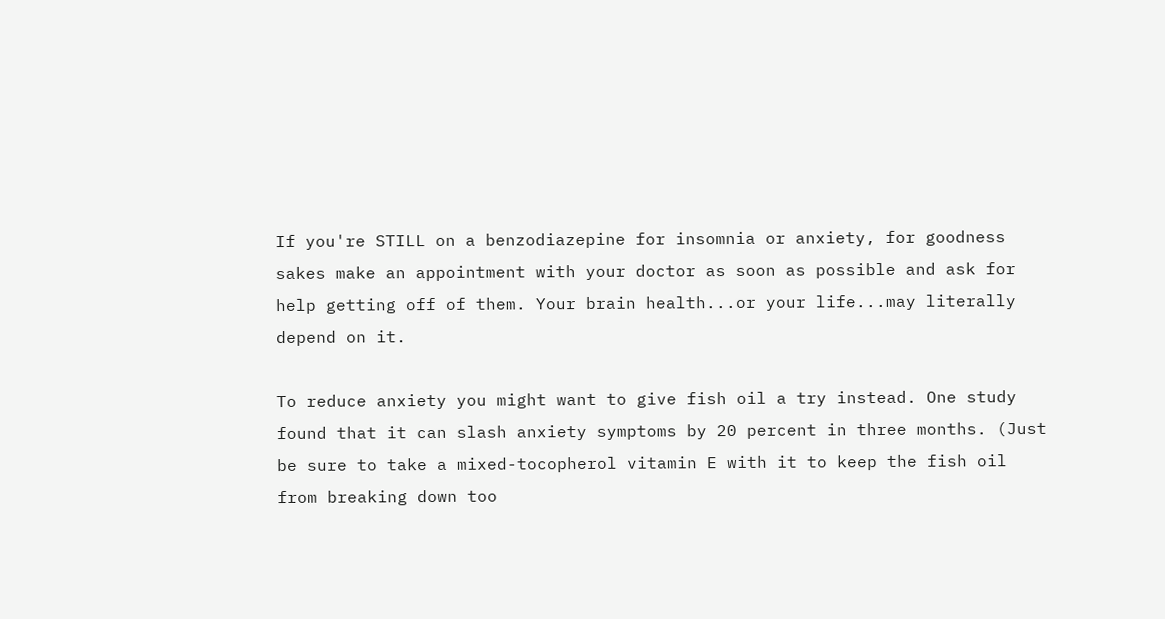If you're STILL on a benzodiazepine for insomnia or anxiety, for goodness sakes make an appointment with your doctor as soon as possible and ask for help getting off of them. Your brain health...or your life...may literally depend on it.

To reduce anxiety you might want to give fish oil a try instead. One study found that it can slash anxiety symptoms by 20 percent in three months. (Just be sure to take a mixed-tocopherol vitamin E with it to keep the fish oil from breaking down too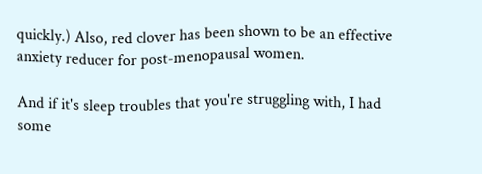quickly.) Also, red clover has been shown to be an effective anxiety reducer for post-menopausal women.

And if it's sleep troubles that you're struggling with, I had some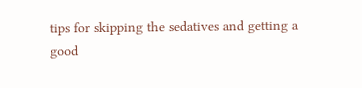tips for skipping the sedatives and getting a good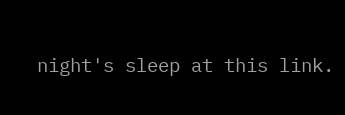night's sleep at this link.